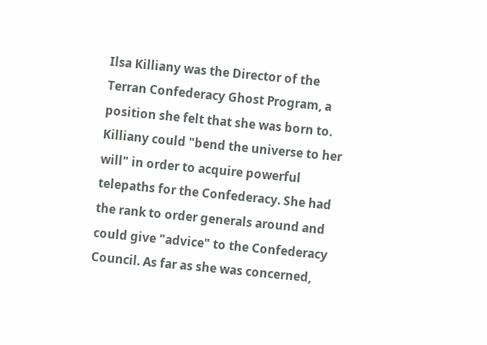Ilsa Killiany was the Director of the Terran Confederacy Ghost Program, a position she felt that she was born to. Killiany could "bend the universe to her will" in order to acquire powerful telepaths for the Confederacy. She had the rank to order generals around and could give "advice" to the Confederacy Council. As far as she was concerned,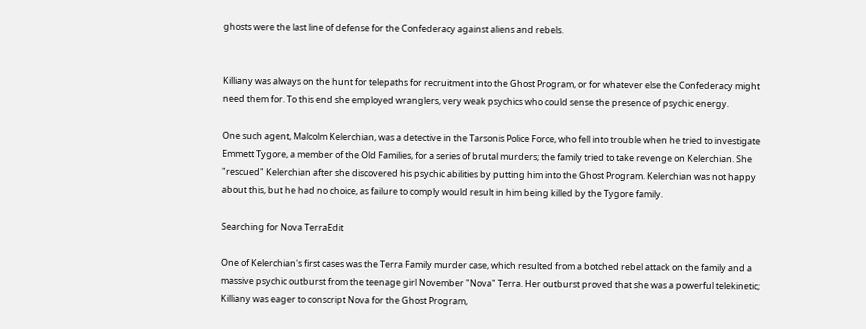ghosts were the last line of defense for the Confederacy against aliens and rebels.


Killiany was always on the hunt for telepaths for recruitment into the Ghost Program, or for whatever else the Confederacy might need them for. To this end she employed wranglers, very weak psychics who could sense the presence of psychic energy.

One such agent, Malcolm Kelerchian, was a detective in the Tarsonis Police Force, who fell into trouble when he tried to investigate Emmett Tygore, a member of the Old Families, for a series of brutal murders; the family tried to take revenge on Kelerchian. She "rescued" Kelerchian after she discovered his psychic abilities by putting him into the Ghost Program. Kelerchian was not happy about this, but he had no choice, as failure to comply would result in him being killed by the Tygore family.

Searching for Nova TerraEdit

One of Kelerchian's first cases was the Terra Family murder case, which resulted from a botched rebel attack on the family and a massive psychic outburst from the teenage girl November "Nova" Terra. Her outburst proved that she was a powerful telekinetic; Killiany was eager to conscript Nova for the Ghost Program,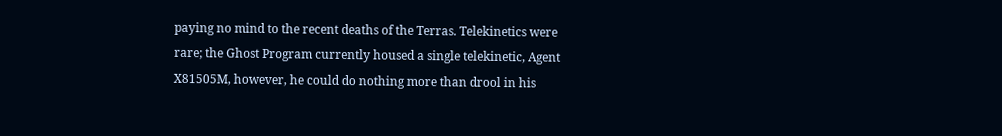paying no mind to the recent deaths of the Terras. Telekinetics were rare; the Ghost Program currently housed a single telekinetic, Agent X81505M, however, he could do nothing more than drool in his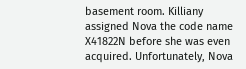basement room. Killiany assigned Nova the code name X41822N before she was even acquired. Unfortunately, Nova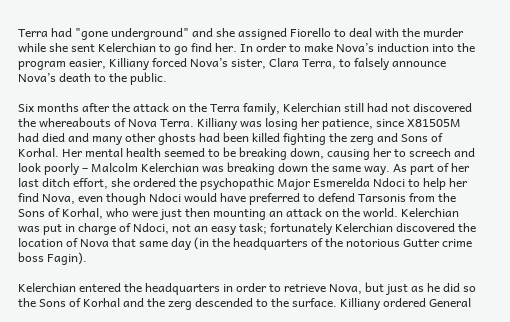Terra had "gone underground" and she assigned Fiorello to deal with the murder while she sent Kelerchian to go find her. In order to make Nova’s induction into the program easier, Killiany forced Nova’s sister, Clara Terra, to falsely announce Nova’s death to the public.

Six months after the attack on the Terra family, Kelerchian still had not discovered the whereabouts of Nova Terra. Killiany was losing her patience, since X81505M had died and many other ghosts had been killed fighting the zerg and Sons of Korhal. Her mental health seemed to be breaking down, causing her to screech and look poorly – Malcolm Kelerchian was breaking down the same way. As part of her last ditch effort, she ordered the psychopathic Major Esmerelda Ndoci to help her find Nova, even though Ndoci would have preferred to defend Tarsonis from the Sons of Korhal, who were just then mounting an attack on the world. Kelerchian was put in charge of Ndoci, not an easy task; fortunately Kelerchian discovered the location of Nova that same day (in the headquarters of the notorious Gutter crime boss Fagin).

Kelerchian entered the headquarters in order to retrieve Nova, but just as he did so the Sons of Korhal and the zerg descended to the surface. Killiany ordered General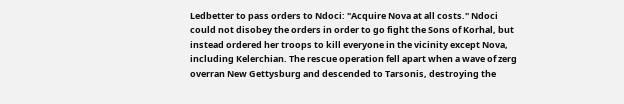Ledbetter to pass orders to Ndoci: "Acquire Nova at all costs." Ndoci could not disobey the orders in order to go fight the Sons of Korhal, but instead ordered her troops to kill everyone in the vicinity except Nova, including Kelerchian. The rescue operation fell apart when a wave of zerg overran New Gettysburg and descended to Tarsonis, destroying the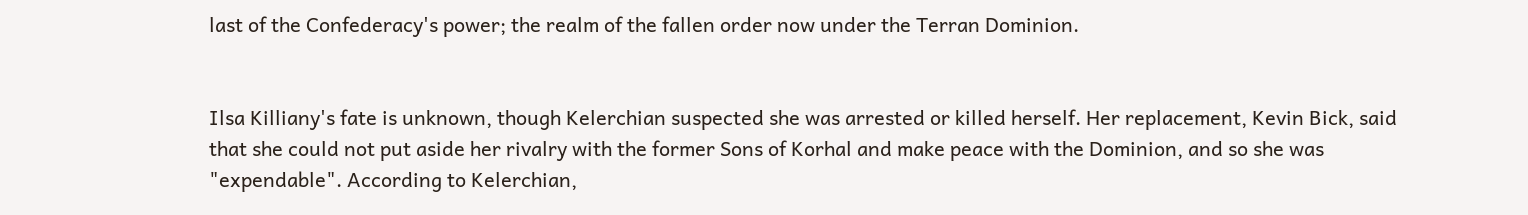last of the Confederacy's power; the realm of the fallen order now under the Terran Dominion.


Ilsa Killiany's fate is unknown, though Kelerchian suspected she was arrested or killed herself. Her replacement, Kevin Bick, said that she could not put aside her rivalry with the former Sons of Korhal and make peace with the Dominion, and so she was "expendable". According to Kelerchian,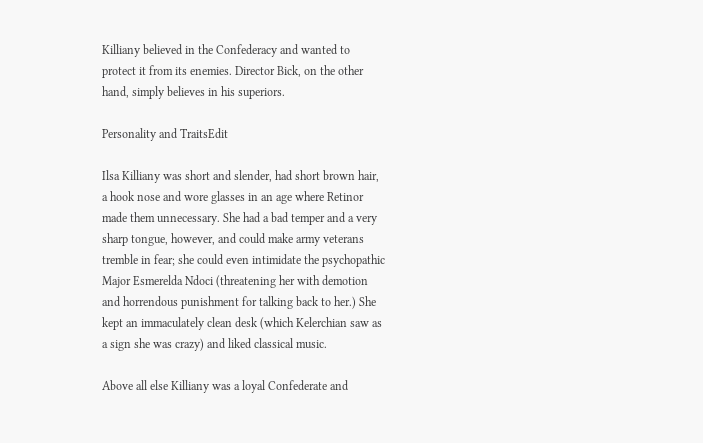Killiany believed in the Confederacy and wanted to protect it from its enemies. Director Bick, on the other hand, simply believes in his superiors.

Personality and TraitsEdit

Ilsa Killiany was short and slender, had short brown hair, a hook nose and wore glasses in an age where Retinor made them unnecessary. She had a bad temper and a very sharp tongue, however, and could make army veterans tremble in fear; she could even intimidate the psychopathic Major Esmerelda Ndoci (threatening her with demotion and horrendous punishment for talking back to her.) She kept an immaculately clean desk (which Kelerchian saw as a sign she was crazy) and liked classical music.

Above all else Killiany was a loyal Confederate and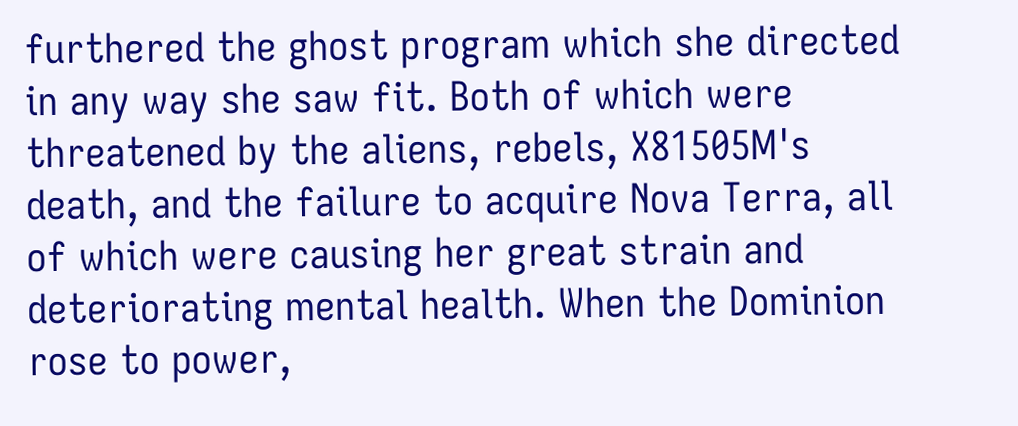furthered the ghost program which she directed in any way she saw fit. Both of which were threatened by the aliens, rebels, X81505M's death, and the failure to acquire Nova Terra, all of which were causing her great strain and deteriorating mental health. When the Dominion rose to power,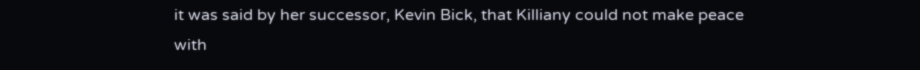it was said by her successor, Kevin Bick, that Killiany could not make peace with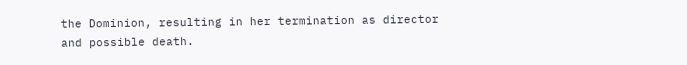the Dominion, resulting in her termination as director and possible death.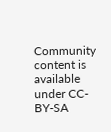Community content is available under CC-BY-SA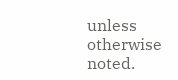unless otherwise noted.